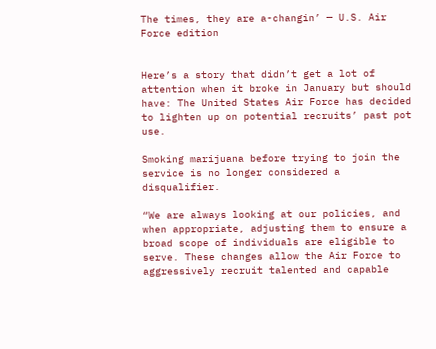The times, they are a-changin’ — U.S. Air Force edition


Here’s a story that didn’t get a lot of attention when it broke in January but should have: The United States Air Force has decided to lighten up on potential recruits’ past pot use.

Smoking marijuana before trying to join the service is no longer considered a disqualifier.

“We are always looking at our policies, and when appropriate, adjusting them to ensure a broad scope of individuals are eligible to serve. These changes allow the Air Force to aggressively recruit talented and capable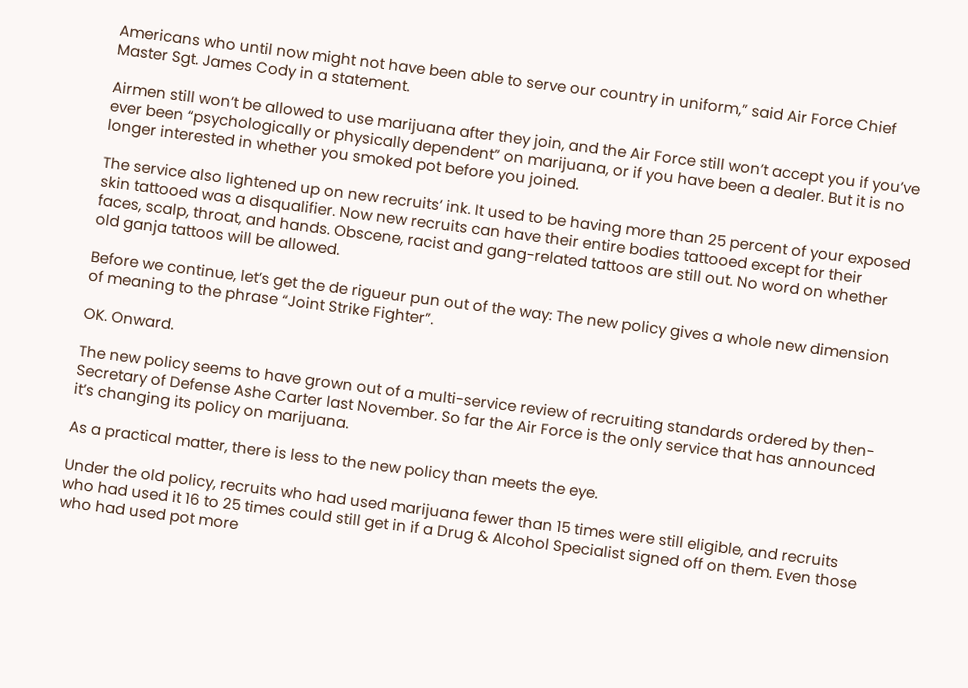Americans who until now might not have been able to serve our country in uniform,” said Air Force Chief Master Sgt. James Cody in a statement.

Airmen still won’t be allowed to use marijuana after they join, and the Air Force still won’t accept you if you’ve ever been “psychologically or physically dependent” on marijuana, or if you have been a dealer. But it is no longer interested in whether you smoked pot before you joined.

The service also lightened up on new recruits’ ink. It used to be having more than 25 percent of your exposed skin tattooed was a disqualifier. Now new recruits can have their entire bodies tattooed except for their faces, scalp, throat, and hands. Obscene, racist and gang-related tattoos are still out. No word on whether old ganja tattoos will be allowed.

Before we continue, let’s get the de rigueur pun out of the way: The new policy gives a whole new dimension of meaning to the phrase “Joint Strike Fighter”.

OK. Onward.

The new policy seems to have grown out of a multi-service review of recruiting standards ordered by then-Secretary of Defense Ashe Carter last November. So far the Air Force is the only service that has announced it’s changing its policy on marijuana.

As a practical matter, there is less to the new policy than meets the eye.

Under the old policy, recruits who had used marijuana fewer than 15 times were still eligible, and recruits who had used it 16 to 25 times could still get in if a Drug & Alcohol Specialist signed off on them. Even those who had used pot more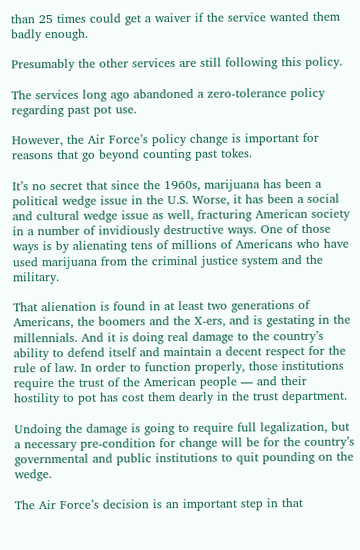than 25 times could get a waiver if the service wanted them badly enough.

Presumably the other services are still following this policy.

The services long ago abandoned a zero-tolerance policy regarding past pot use.

However, the Air Force’s policy change is important for reasons that go beyond counting past tokes.

It’s no secret that since the 1960s, marijuana has been a political wedge issue in the U.S. Worse, it has been a social and cultural wedge issue as well, fracturing American society in a number of invidiously destructive ways. One of those ways is by alienating tens of millions of Americans who have used marijuana from the criminal justice system and the military.

That alienation is found in at least two generations of Americans, the boomers and the X-ers, and is gestating in the millennials. And it is doing real damage to the country’s ability to defend itself and maintain a decent respect for the rule of law. In order to function properly, those institutions require the trust of the American people — and their hostility to pot has cost them dearly in the trust department.

Undoing the damage is going to require full legalization, but a necessary pre-condition for change will be for the country’s governmental and public institutions to quit pounding on the wedge.

The Air Force’s decision is an important step in that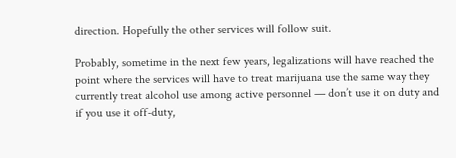direction. Hopefully the other services will follow suit.

Probably, sometime in the next few years, legalizations will have reached the point where the services will have to treat marijuana use the same way they currently treat alcohol use among active personnel — don’t use it on duty and if you use it off-duty,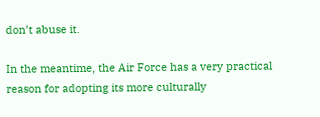don’t abuse it.

In the meantime, the Air Force has a very practical reason for adopting its more culturally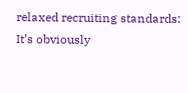relaxed recruiting standards: It’s obviously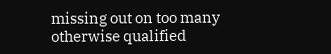missing out on too many otherwise qualified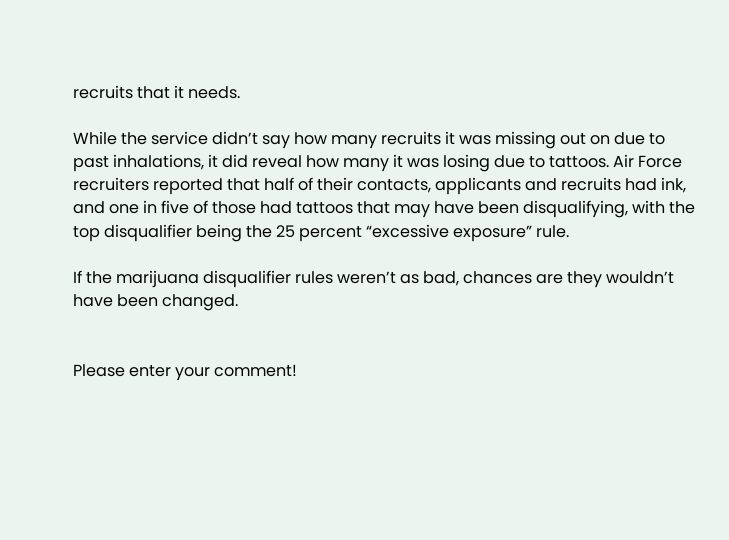recruits that it needs.

While the service didn’t say how many recruits it was missing out on due to past inhalations, it did reveal how many it was losing due to tattoos. Air Force recruiters reported that half of their contacts, applicants and recruits had ink, and one in five of those had tattoos that may have been disqualifying, with the top disqualifier being the 25 percent “excessive exposure” rule.

If the marijuana disqualifier rules weren’t as bad, chances are they wouldn’t have been changed.


Please enter your comment!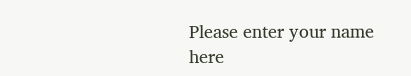Please enter your name here